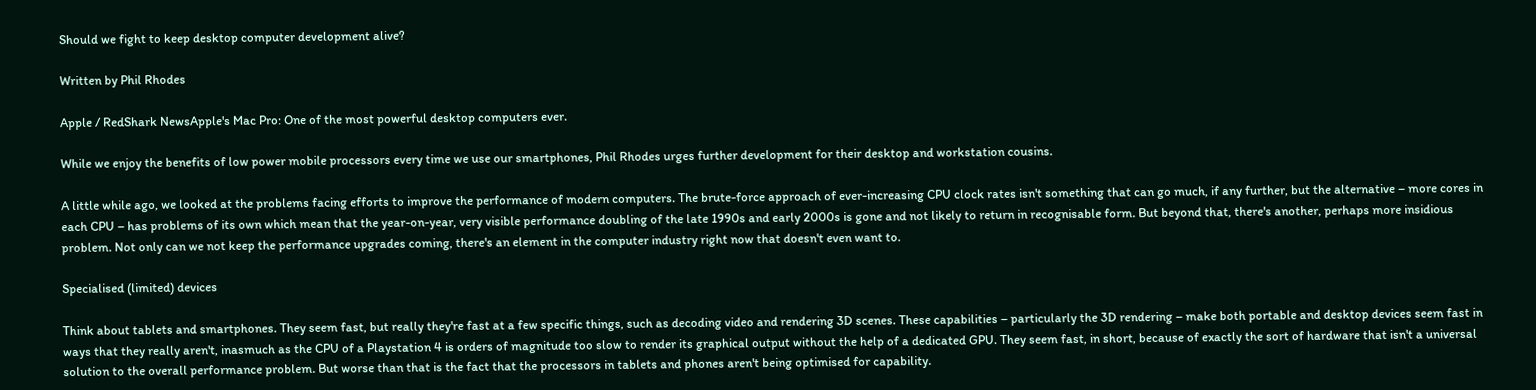Should we fight to keep desktop computer development alive?

Written by Phil Rhodes

Apple / RedShark NewsApple's Mac Pro: One of the most powerful desktop computers ever.

While we enjoy the benefits of low power mobile processors every time we use our smartphones, Phil Rhodes urges further development for their desktop and workstation cousins.

A little while ago, we looked at the problems facing efforts to improve the performance of modern computers. The brute-force approach of ever-increasing CPU clock rates isn't something that can go much, if any further, but the alternative – more cores in each CPU – has problems of its own which mean that the year-on-year, very visible performance doubling of the late 1990s and early 2000s is gone and not likely to return in recognisable form. But beyond that, there's another, perhaps more insidious problem. Not only can we not keep the performance upgrades coming, there's an element in the computer industry right now that doesn't even want to.

Specialised (limited) devices

Think about tablets and smartphones. They seem fast, but really they're fast at a few specific things, such as decoding video and rendering 3D scenes. These capabilities – particularly the 3D rendering – make both portable and desktop devices seem fast in ways that they really aren't, inasmuch as the CPU of a Playstation 4 is orders of magnitude too slow to render its graphical output without the help of a dedicated GPU. They seem fast, in short, because of exactly the sort of hardware that isn't a universal solution to the overall performance problem. But worse than that is the fact that the processors in tablets and phones aren't being optimised for capability.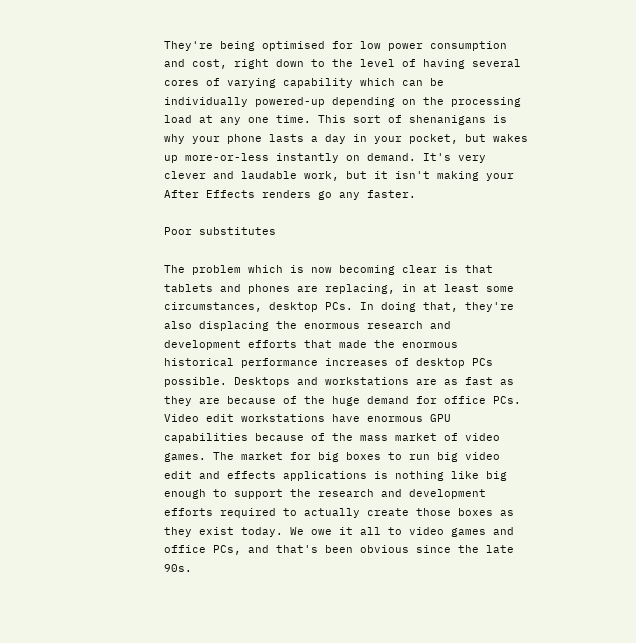They're being optimised for low power consumption and cost, right down to the level of having several cores of varying capability which can be individually powered-up depending on the processing load at any one time. This sort of shenanigans is why your phone lasts a day in your pocket, but wakes up more-or-less instantly on demand. It's very clever and laudable work, but it isn't making your After Effects renders go any faster.

Poor substitutes

The problem which is now becoming clear is that tablets and phones are replacing, in at least some circumstances, desktop PCs. In doing that, they're also displacing the enormous research and development efforts that made the enormous historical performance increases of desktop PCs possible. Desktops and workstations are as fast as they are because of the huge demand for office PCs. Video edit workstations have enormous GPU capabilities because of the mass market of video games. The market for big boxes to run big video edit and effects applications is nothing like big enough to support the research and development efforts required to actually create those boxes as they exist today. We owe it all to video games and office PCs, and that's been obvious since the late 90s.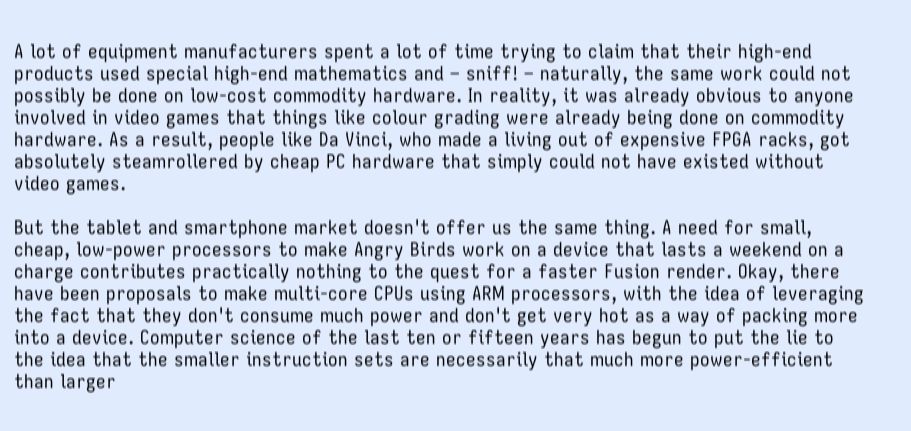A lot of equipment manufacturers spent a lot of time trying to claim that their high-end products used special high-end mathematics and – sniff! – naturally, the same work could not possibly be done on low-cost commodity hardware. In reality, it was already obvious to anyone involved in video games that things like colour grading were already being done on commodity hardware. As a result, people like Da Vinci, who made a living out of expensive FPGA racks, got absolutely steamrollered by cheap PC hardware that simply could not have existed without video games.

But the tablet and smartphone market doesn't offer us the same thing. A need for small, cheap, low-power processors to make Angry Birds work on a device that lasts a weekend on a charge contributes practically nothing to the quest for a faster Fusion render. Okay, there have been proposals to make multi-core CPUs using ARM processors, with the idea of leveraging the fact that they don't consume much power and don't get very hot as a way of packing more into a device. Computer science of the last ten or fifteen years has begun to put the lie to the idea that the smaller instruction sets are necessarily that much more power-efficient than larger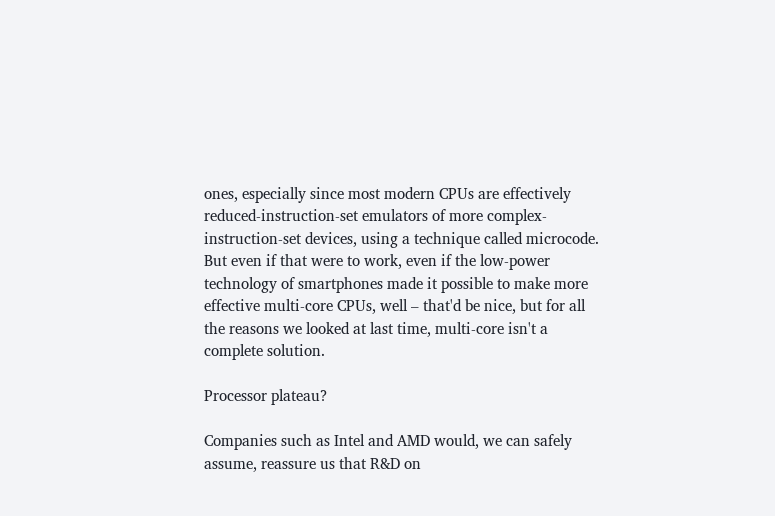ones, especially since most modern CPUs are effectively reduced-instruction-set emulators of more complex-instruction-set devices, using a technique called microcode. But even if that were to work, even if the low-power technology of smartphones made it possible to make more effective multi-core CPUs, well – that'd be nice, but for all the reasons we looked at last time, multi-core isn't a complete solution.

Processor plateau?

Companies such as Intel and AMD would, we can safely assume, reassure us that R&D on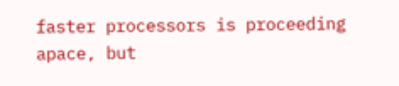faster processors is proceeding apace, but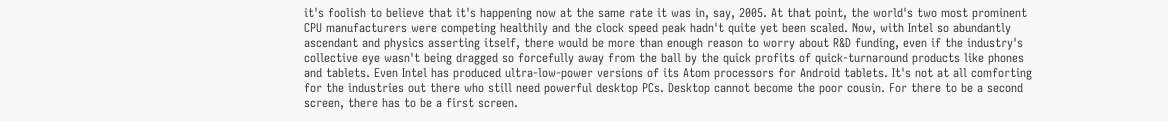it's foolish to believe that it's happening now at the same rate it was in, say, 2005. At that point, the world's two most prominent CPU manufacturers were competing healthily and the clock speed peak hadn't quite yet been scaled. Now, with Intel so abundantly ascendant and physics asserting itself, there would be more than enough reason to worry about R&D funding, even if the industry's collective eye wasn't being dragged so forcefully away from the ball by the quick profits of quick-turnaround products like phones and tablets. Even Intel has produced ultra-low-power versions of its Atom processors for Android tablets. It's not at all comforting for the industries out there who still need powerful desktop PCs. Desktop cannot become the poor cousin. For there to be a second screen, there has to be a first screen.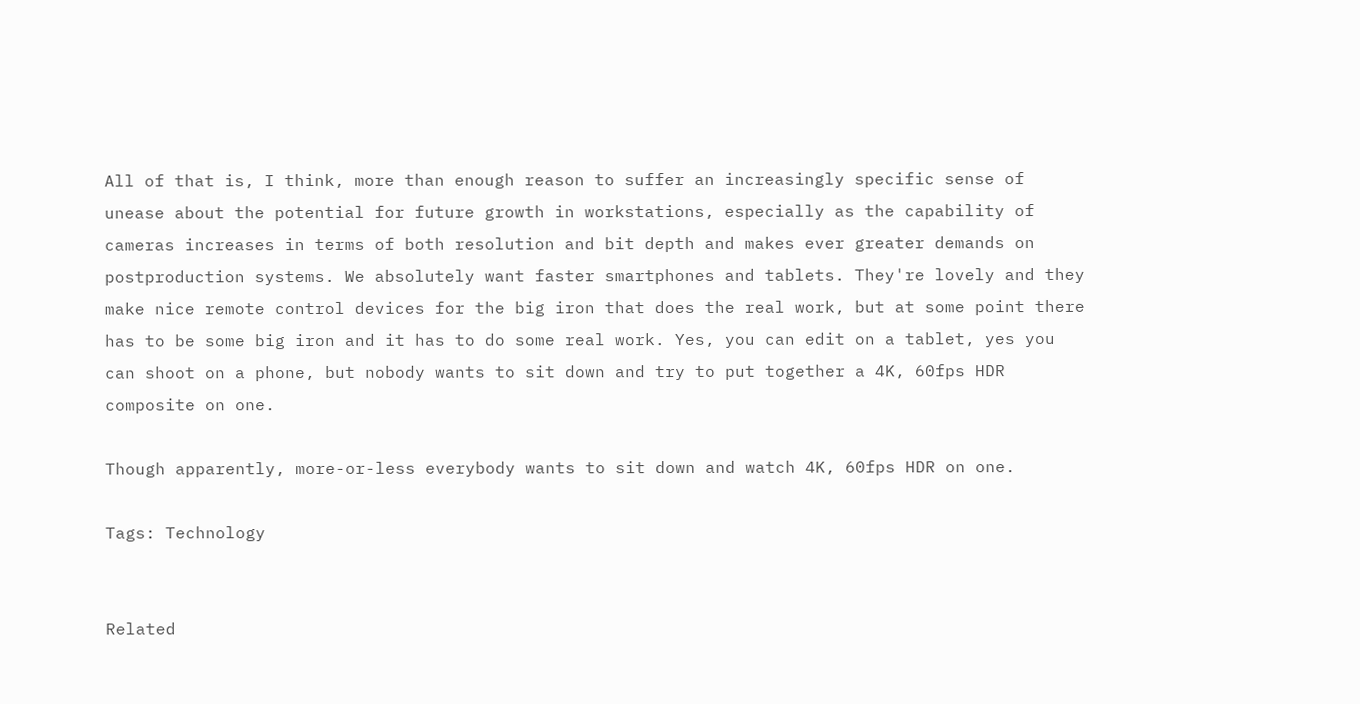All of that is, I think, more than enough reason to suffer an increasingly specific sense of unease about the potential for future growth in workstations, especially as the capability of cameras increases in terms of both resolution and bit depth and makes ever greater demands on postproduction systems. We absolutely want faster smartphones and tablets. They're lovely and they make nice remote control devices for the big iron that does the real work, but at some point there has to be some big iron and it has to do some real work. Yes, you can edit on a tablet, yes you can shoot on a phone, but nobody wants to sit down and try to put together a 4K, 60fps HDR composite on one.

Though apparently, more-or-less everybody wants to sit down and watch 4K, 60fps HDR on one.

Tags: Technology


Related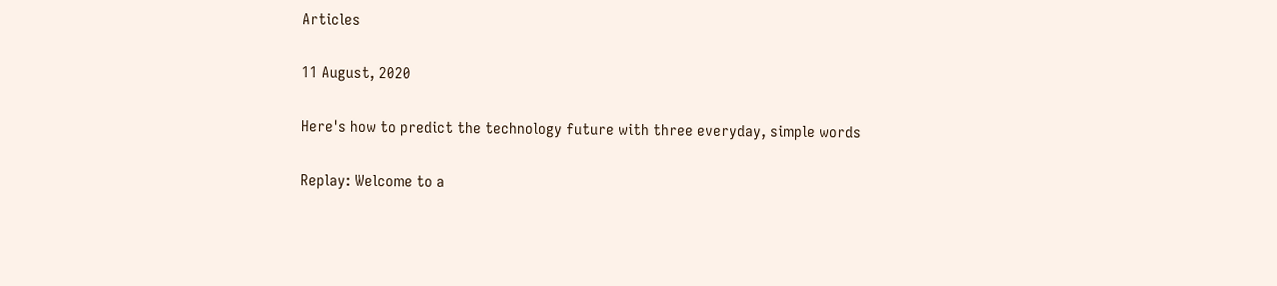Articles

11 August, 2020

Here's how to predict the technology future with three everyday, simple words

Replay: Welcome to a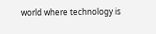world where technology is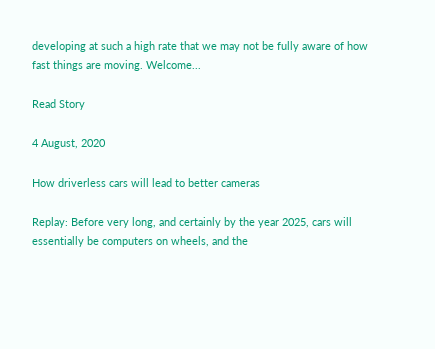developing at such a high rate that we may not be fully aware of how fast things are moving. Welcome...

Read Story

4 August, 2020

How driverless cars will lead to better cameras

Replay: Before very long, and certainly by the year 2025, cars will essentially be computers on wheels, and the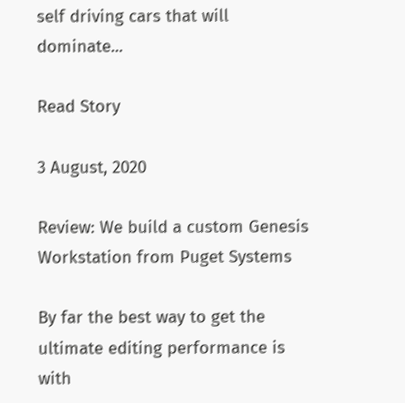self driving cars that will dominate...

Read Story

3 August, 2020

Review: We build a custom Genesis Workstation from Puget Systems

By far the best way to get the ultimate editing performance is with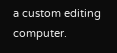a custom editing computer.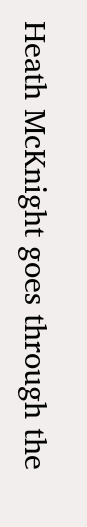Heath McKnight goes through the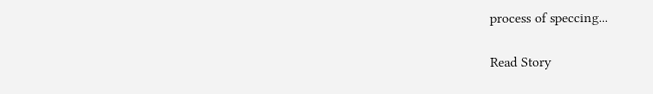process of speccing...

Read Story